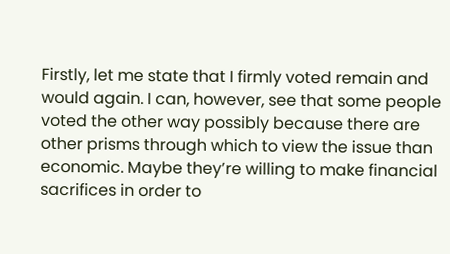Firstly, let me state that I firmly voted remain and would again. I can, however, see that some people voted the other way possibly because there are other prisms through which to view the issue than economic. Maybe they’re willing to make financial sacrifices in order to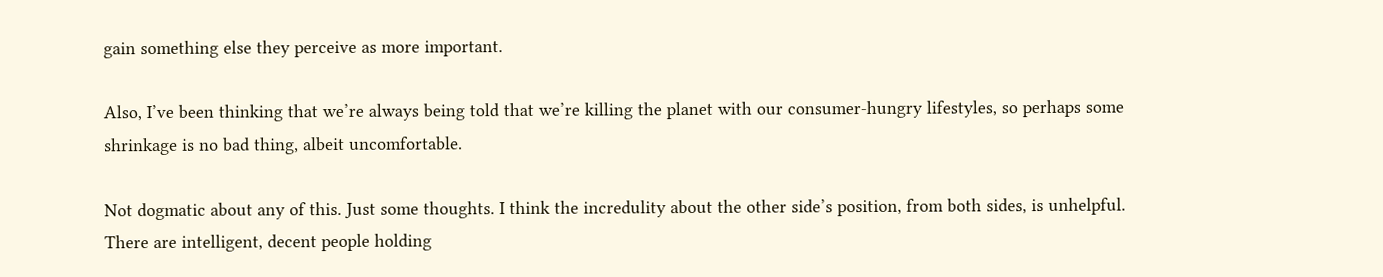gain something else they perceive as more important.

Also, I’ve been thinking that we’re always being told that we’re killing the planet with our consumer-hungry lifestyles, so perhaps some shrinkage is no bad thing, albeit uncomfortable.

Not dogmatic about any of this. Just some thoughts. I think the incredulity about the other side’s position, from both sides, is unhelpful. There are intelligent, decent people holding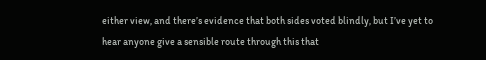either view, and there’s evidence that both sides voted blindly, but I’ve yet to hear anyone give a sensible route through this that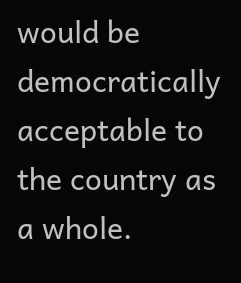would be democratically acceptable to the country as a whole.